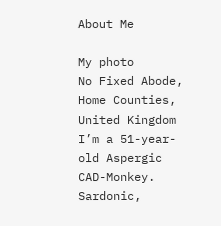About Me

My photo
No Fixed Abode, Home Counties, United Kingdom
I’m a 51-year-old Aspergic CAD-Monkey. Sardonic,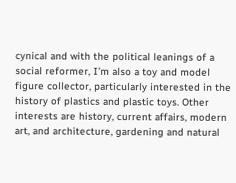cynical and with the political leanings of a social reformer, I’m also a toy and model figure collector, particularly interested in the history of plastics and plastic toys. Other interests are history, current affairs, modern art, and architecture, gardening and natural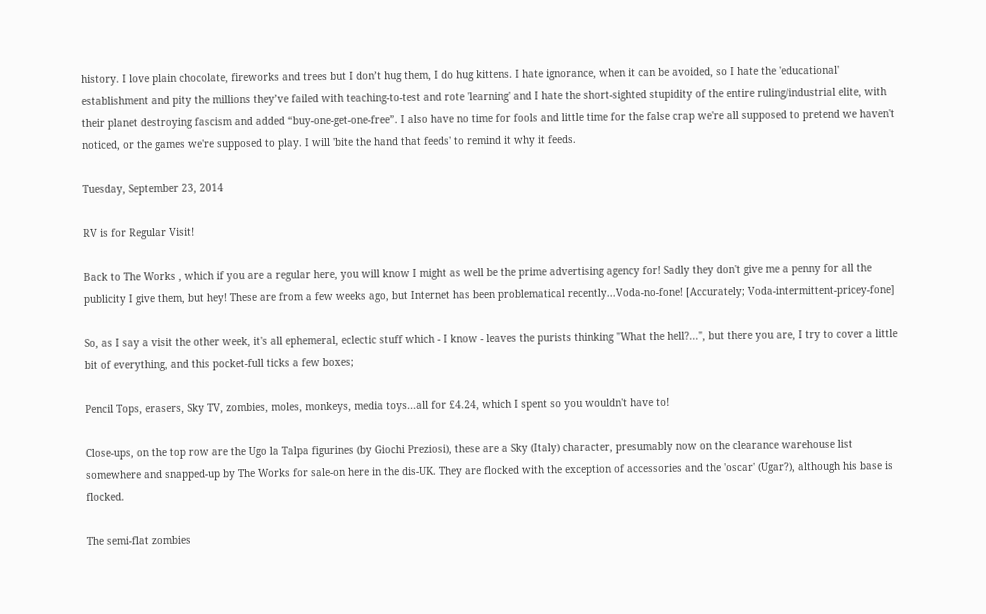history. I love plain chocolate, fireworks and trees but I don’t hug them, I do hug kittens. I hate ignorance, when it can be avoided, so I hate the 'educational' establishment and pity the millions they’ve failed with teaching-to-test and rote 'learning' and I hate the short-sighted stupidity of the entire ruling/industrial elite, with their planet destroying fascism and added “buy-one-get-one-free”. I also have no time for fools and little time for the false crap we're all supposed to pretend we haven't noticed, or the games we're supposed to play. I will 'bite the hand that feeds' to remind it why it feeds.

Tuesday, September 23, 2014

RV is for Regular Visit!

Back to The Works , which if you are a regular here, you will know I might as well be the prime advertising agency for! Sadly they don't give me a penny for all the publicity I give them, but hey! These are from a few weeks ago, but Internet has been problematical recently...Voda-no-fone! [Accurately; Voda-intermittent-pricey-fone]

So, as I say a visit the other week, it's all ephemeral, eclectic stuff which - I know - leaves the purists thinking "What the hell?...", but there you are, I try to cover a little bit of everything, and this pocket-full ticks a few boxes;

Pencil Tops, erasers, Sky TV, zombies, moles, monkeys, media toys...all for £4.24, which I spent so you wouldn't have to!

Close-ups, on the top row are the Ugo la Talpa figurines (by Giochi Preziosi), these are a Sky (Italy) character, presumably now on the clearance warehouse list somewhere and snapped-up by The Works for sale-on here in the dis-UK. They are flocked with the exception of accessories and the 'oscar' (Ugar?), although his base is flocked.

The semi-flat zombies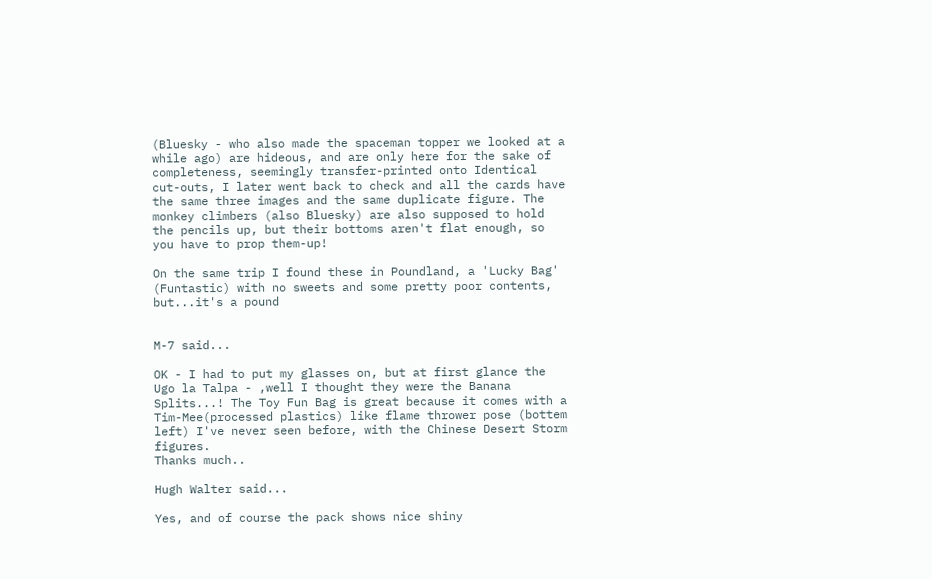(Bluesky - who also made the spaceman topper we looked at a while ago) are hideous, and are only here for the sake of completeness, seemingly transfer-printed onto Identical cut-outs, I later went back to check and all the cards have the same three images and the same duplicate figure. The monkey climbers (also Bluesky) are also supposed to hold the pencils up, but their bottoms aren't flat enough, so you have to prop them-up!

On the same trip I found these in Poundland, a 'Lucky Bag' (Funtastic) with no sweets and some pretty poor contents, but...it's a pound


M-7 said...

OK - I had to put my glasses on, but at first glance the Ugo la Talpa - ,well I thought they were the Banana Splits...! The Toy Fun Bag is great because it comes with a Tim-Mee(processed plastics) like flame thrower pose (bottem left) I've never seen before, with the Chinese Desert Storm figures.
Thanks much..

Hugh Walter said...

Yes, and of course the pack shows nice shiny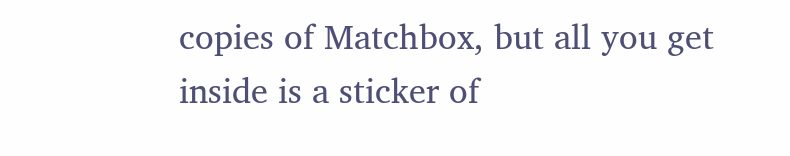copies of Matchbox, but all you get inside is a sticker of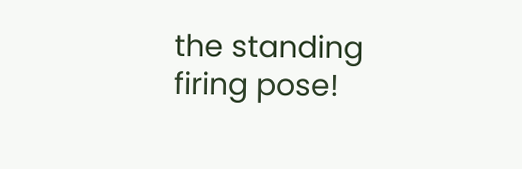the standing firing pose!